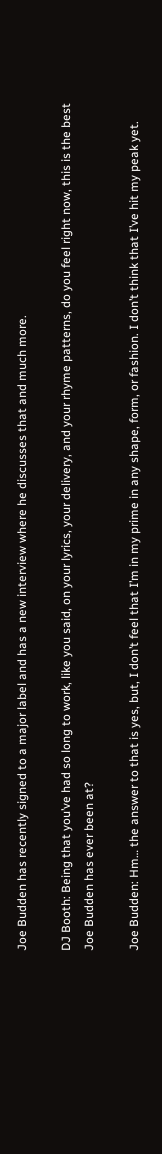Joe Budden has recently signed to a major label and has a new interview where he discusses that and much more.

DJ Booth: Being that you’ve had so long to work, like you said, on your lyrics, your delivery, and your rhyme patterns, do you feel right now, this is the best Joe Budden has ever been at?

Joe Budden: Hm… the answer to that is yes, but, I don’t feel that I’m in my prime in any shape, form, or fashion. I don’t think that I’ve hit my peak yet.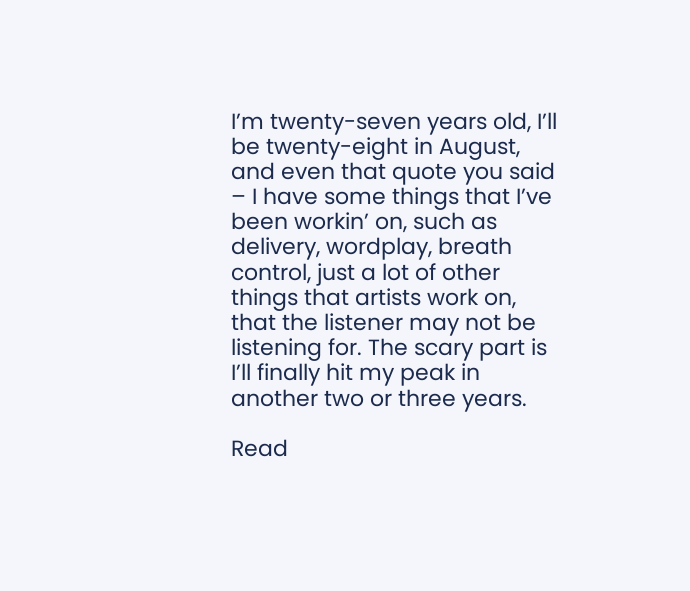I’m twenty-seven years old, I’ll be twenty-eight in August, and even that quote you said – I have some things that I’ve been workin’ on, such as delivery, wordplay, breath control, just a lot of other things that artists work on, that the listener may not be listening for. The scary part is I’ll finally hit my peak in another two or three years.

Read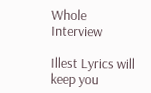Whole Interview

Illest Lyrics will keep you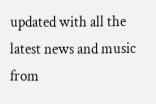updated with all the latest news and music from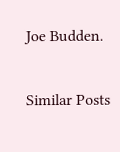Joe Budden.

Similar Posts